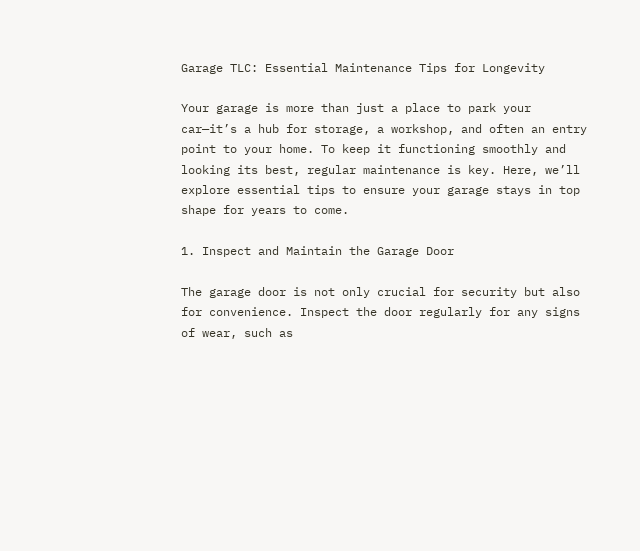Garage TLC: Essential Maintenance Tips for Longevity

Your garage is more than just a place to park your car—it’s a hub for storage, a workshop, and often an entry point to your home. To keep it functioning smoothly and looking its best, regular maintenance is key. Here, we’ll explore essential tips to ensure your garage stays in top shape for years to come.

1. Inspect and Maintain the Garage Door

The garage door is not only crucial for security but also for convenience. Inspect the door regularly for any signs of wear, such as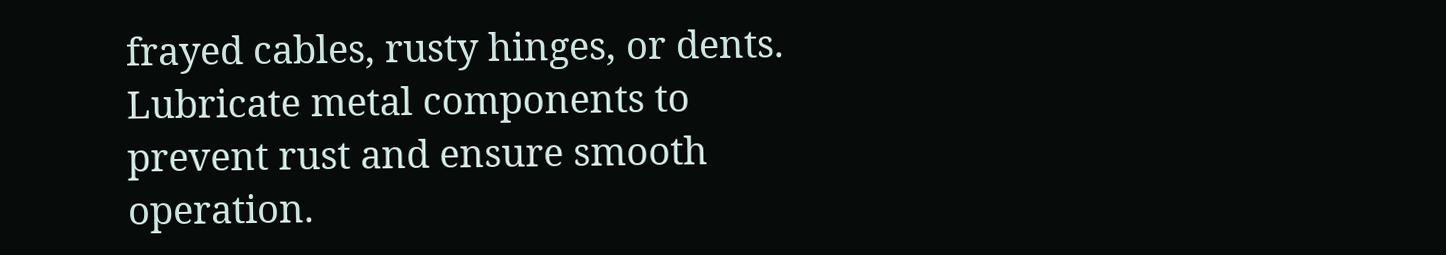frayed cables, rusty hinges, or dents. Lubricate metal components to prevent rust and ensure smooth operation.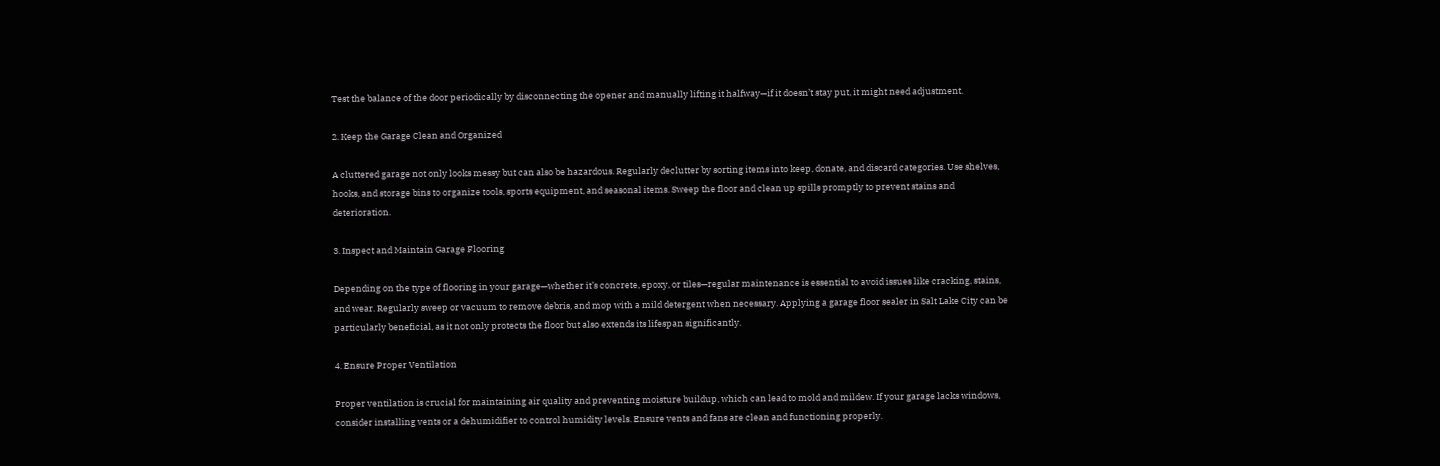Test the balance of the door periodically by disconnecting the opener and manually lifting it halfway—if it doesn’t stay put, it might need adjustment.

2. Keep the Garage Clean and Organized

A cluttered garage not only looks messy but can also be hazardous. Regularly declutter by sorting items into keep, donate, and discard categories. Use shelves, hooks, and storage bins to organize tools, sports equipment, and seasonal items. Sweep the floor and clean up spills promptly to prevent stains and deterioration.

3. Inspect and Maintain Garage Flooring

Depending on the type of flooring in your garage—whether it’s concrete, epoxy, or tiles—regular maintenance is essential to avoid issues like cracking, stains, and wear. Regularly sweep or vacuum to remove debris, and mop with a mild detergent when necessary. Applying a garage floor sealer in Salt Lake City can be particularly beneficial, as it not only protects the floor but also extends its lifespan significantly.

4. Ensure Proper Ventilation

Proper ventilation is crucial for maintaining air quality and preventing moisture buildup, which can lead to mold and mildew. If your garage lacks windows, consider installing vents or a dehumidifier to control humidity levels. Ensure vents and fans are clean and functioning properly.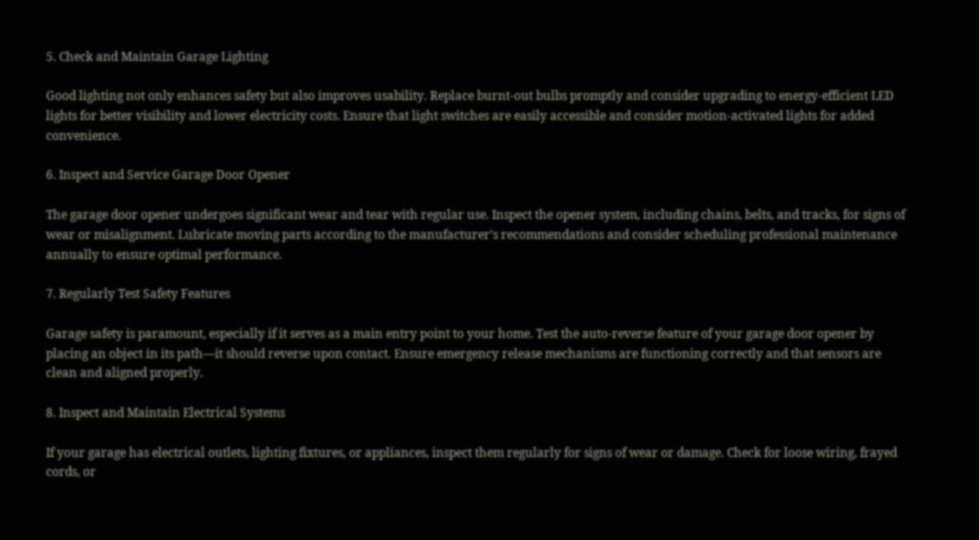5. Check and Maintain Garage Lighting

Good lighting not only enhances safety but also improves usability. Replace burnt-out bulbs promptly and consider upgrading to energy-efficient LED lights for better visibility and lower electricity costs. Ensure that light switches are easily accessible and consider motion-activated lights for added convenience.

6. Inspect and Service Garage Door Opener

The garage door opener undergoes significant wear and tear with regular use. Inspect the opener system, including chains, belts, and tracks, for signs of wear or misalignment. Lubricate moving parts according to the manufacturer’s recommendations and consider scheduling professional maintenance annually to ensure optimal performance.

7. Regularly Test Safety Features

Garage safety is paramount, especially if it serves as a main entry point to your home. Test the auto-reverse feature of your garage door opener by placing an object in its path—it should reverse upon contact. Ensure emergency release mechanisms are functioning correctly and that sensors are clean and aligned properly.

8. Inspect and Maintain Electrical Systems

If your garage has electrical outlets, lighting fixtures, or appliances, inspect them regularly for signs of wear or damage. Check for loose wiring, frayed cords, or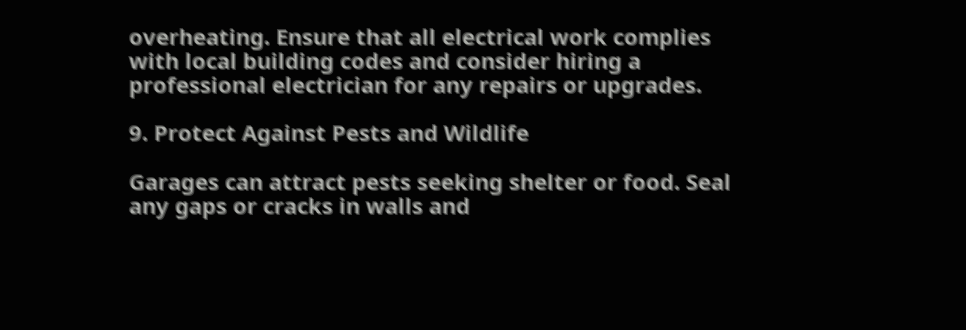overheating. Ensure that all electrical work complies with local building codes and consider hiring a professional electrician for any repairs or upgrades.

9. Protect Against Pests and Wildlife

Garages can attract pests seeking shelter or food. Seal any gaps or cracks in walls and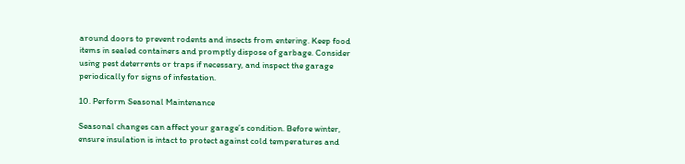around doors to prevent rodents and insects from entering. Keep food items in sealed containers and promptly dispose of garbage. Consider using pest deterrents or traps if necessary, and inspect the garage periodically for signs of infestation.

10. Perform Seasonal Maintenance

Seasonal changes can affect your garage’s condition. Before winter, ensure insulation is intact to protect against cold temperatures and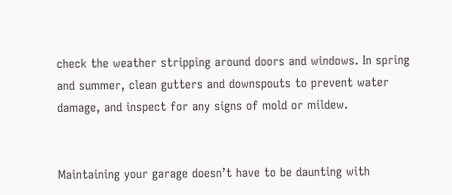check the weather stripping around doors and windows. In spring and summer, clean gutters and downspouts to prevent water damage, and inspect for any signs of mold or mildew.


Maintaining your garage doesn’t have to be daunting with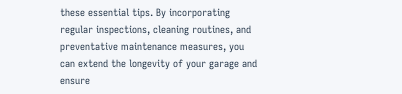these essential tips. By incorporating regular inspections, cleaning routines, and preventative maintenance measures, you can extend the longevity of your garage and ensure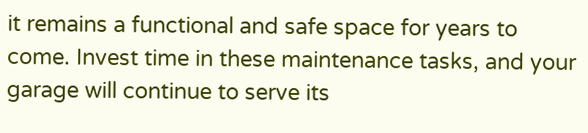it remains a functional and safe space for years to come. Invest time in these maintenance tasks, and your garage will continue to serve its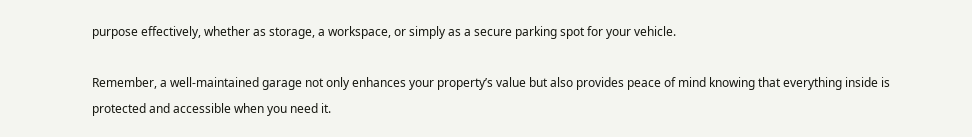purpose effectively, whether as storage, a workspace, or simply as a secure parking spot for your vehicle.

Remember, a well-maintained garage not only enhances your property’s value but also provides peace of mind knowing that everything inside is protected and accessible when you need it.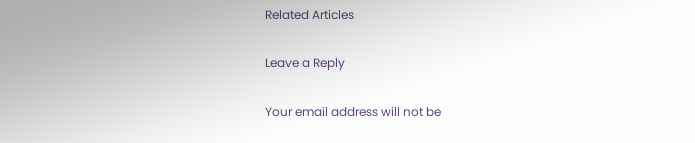Related Articles

Leave a Reply

Your email address will not be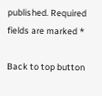published. Required fields are marked *

Back to top button